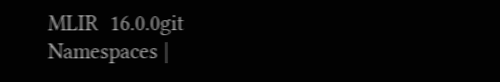MLIR  16.0.0git
Namespaces |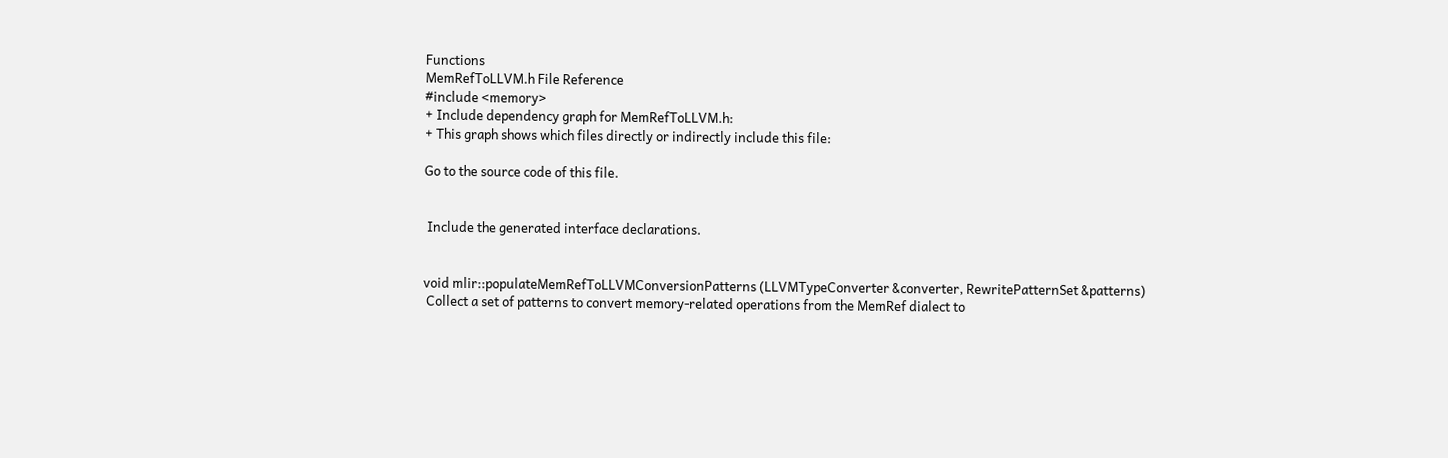Functions
MemRefToLLVM.h File Reference
#include <memory>
+ Include dependency graph for MemRefToLLVM.h:
+ This graph shows which files directly or indirectly include this file:

Go to the source code of this file.


 Include the generated interface declarations.


void mlir::populateMemRefToLLVMConversionPatterns (LLVMTypeConverter &converter, RewritePatternSet &patterns)
 Collect a set of patterns to convert memory-related operations from the MemRef dialect to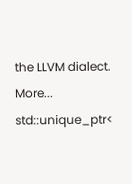the LLVM dialect. More...
std::unique_ptr<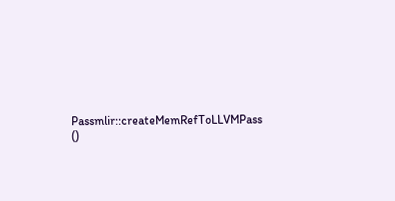Passmlir::createMemRefToLLVMPass ()